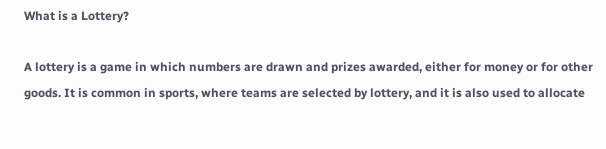What is a Lottery?

A lottery is a game in which numbers are drawn and prizes awarded, either for money or for other goods. It is common in sports, where teams are selected by lottery, and it is also used to allocate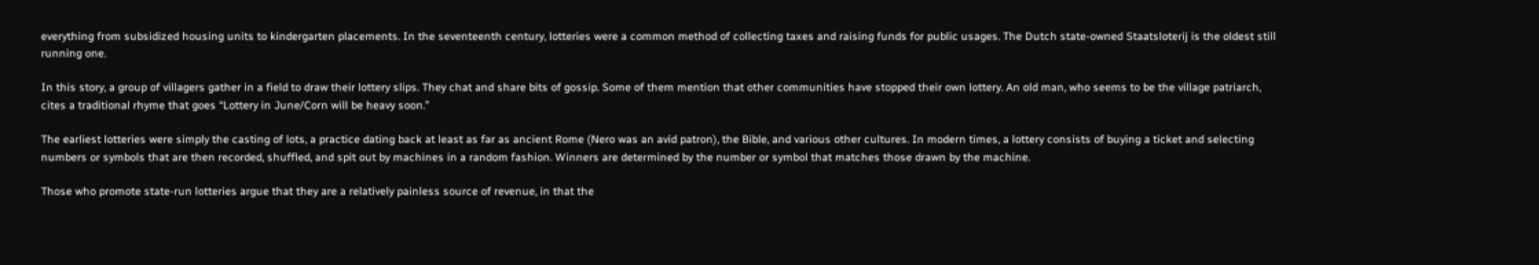everything from subsidized housing units to kindergarten placements. In the seventeenth century, lotteries were a common method of collecting taxes and raising funds for public usages. The Dutch state-owned Staatsloterij is the oldest still running one.

In this story, a group of villagers gather in a field to draw their lottery slips. They chat and share bits of gossip. Some of them mention that other communities have stopped their own lottery. An old man, who seems to be the village patriarch, cites a traditional rhyme that goes “Lottery in June/Corn will be heavy soon.”

The earliest lotteries were simply the casting of lots, a practice dating back at least as far as ancient Rome (Nero was an avid patron), the Bible, and various other cultures. In modern times, a lottery consists of buying a ticket and selecting numbers or symbols that are then recorded, shuffled, and spit out by machines in a random fashion. Winners are determined by the number or symbol that matches those drawn by the machine.

Those who promote state-run lotteries argue that they are a relatively painless source of revenue, in that the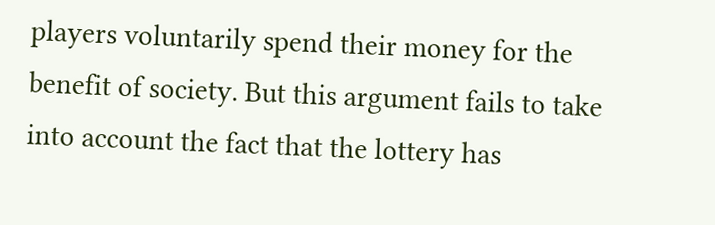players voluntarily spend their money for the benefit of society. But this argument fails to take into account the fact that the lottery has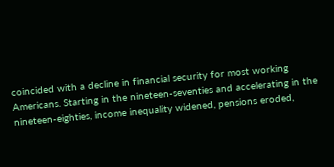coincided with a decline in financial security for most working Americans. Starting in the nineteen-seventies and accelerating in the nineteen-eighties, income inequality widened, pensions eroded,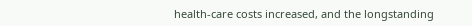health-care costs increased, and the longstanding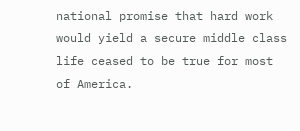national promise that hard work would yield a secure middle class life ceased to be true for most of America.